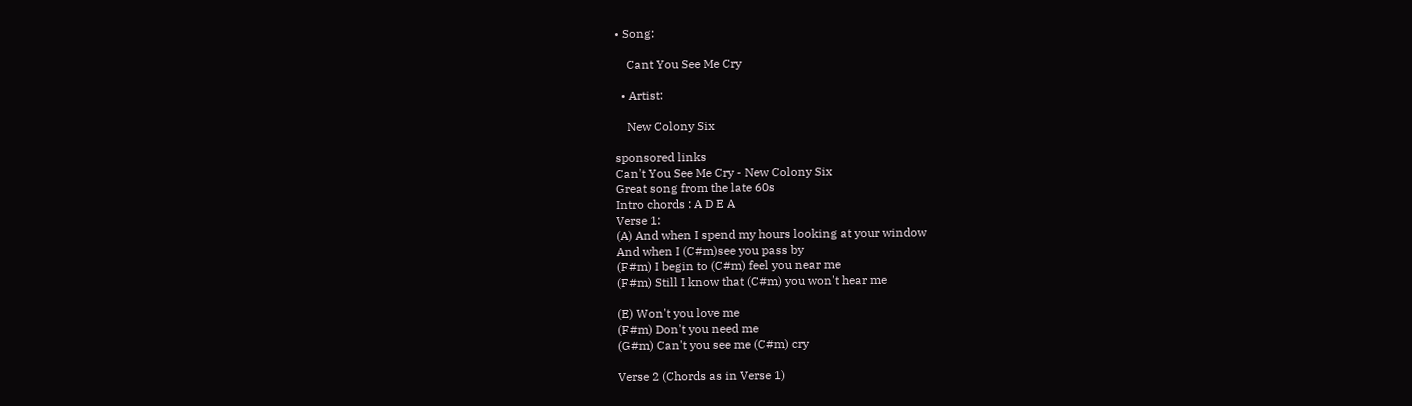• Song:

    Cant You See Me Cry

  • Artist:

    New Colony Six

sponsored links
Can't You See Me Cry - New Colony Six
Great song from the late 60s
Intro chords : A D E A
Verse 1:
(A) And when I spend my hours looking at your window
And when I (C#m)see you pass by
(F#m) I begin to (C#m) feel you near me
(F#m) Still I know that (C#m) you won't hear me

(E) Won't you love me
(F#m) Don't you need me
(G#m) Can't you see me (C#m) cry

Verse 2 (Chords as in Verse 1)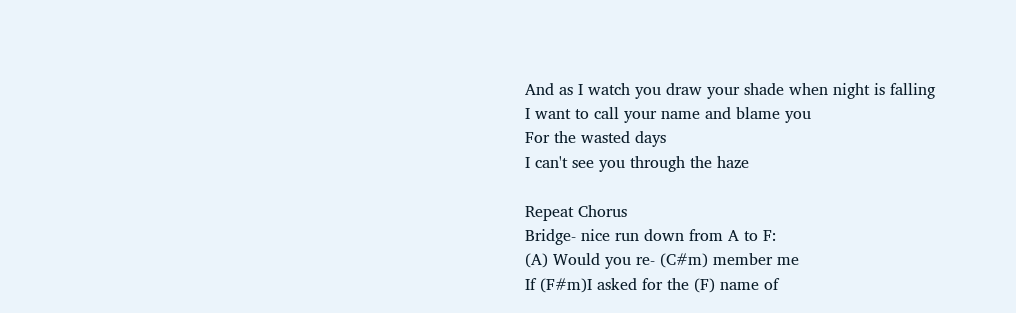And as I watch you draw your shade when night is falling
I want to call your name and blame you
For the wasted days
I can't see you through the haze

Repeat Chorus
Bridge- nice run down from A to F:
(A) Would you re- (C#m) member me
If (F#m)I asked for the (F) name of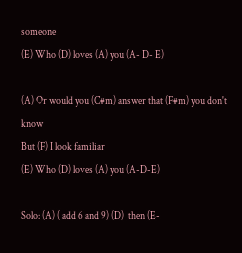someone
(E) Who (D) loves (A) you (A- D- E)

(A) Or would you (C#m) answer that (F#m) you don't know
But (F) I look familiar
(E) Who (D) loves (A) you (A-D-E)

Solo: (A) ( add 6 and 9) (D)  then (E-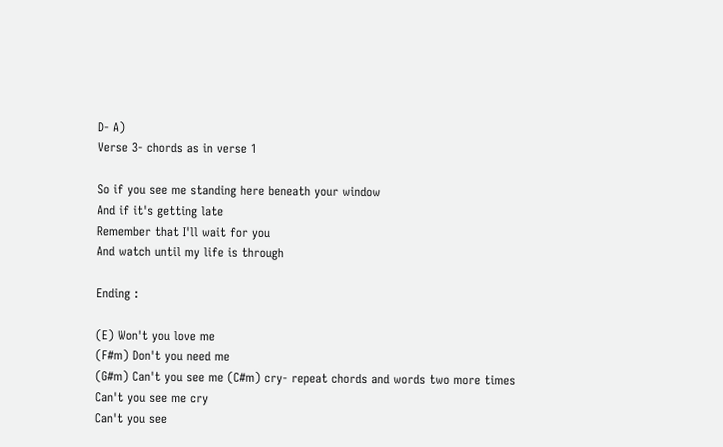D- A)
Verse 3- chords as in verse 1

So if you see me standing here beneath your window
And if it's getting late
Remember that I'll wait for you
And watch until my life is through

Ending :

(E) Won't you love me
(F#m) Don't you need me
(G#m) Can't you see me (C#m) cry- repeat chords and words two more times
Can't you see me cry
Can't you see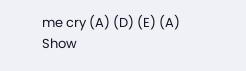me cry (A) (D) (E) (A)
Show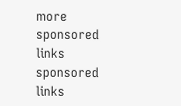more
sponsored links
sponsored links